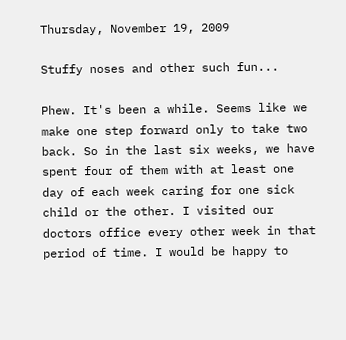Thursday, November 19, 2009

Stuffy noses and other such fun...

Phew. It's been a while. Seems like we make one step forward only to take two back. So in the last six weeks, we have spent four of them with at least one day of each week caring for one sick child or the other. I visited our doctors office every other week in that period of time. I would be happy to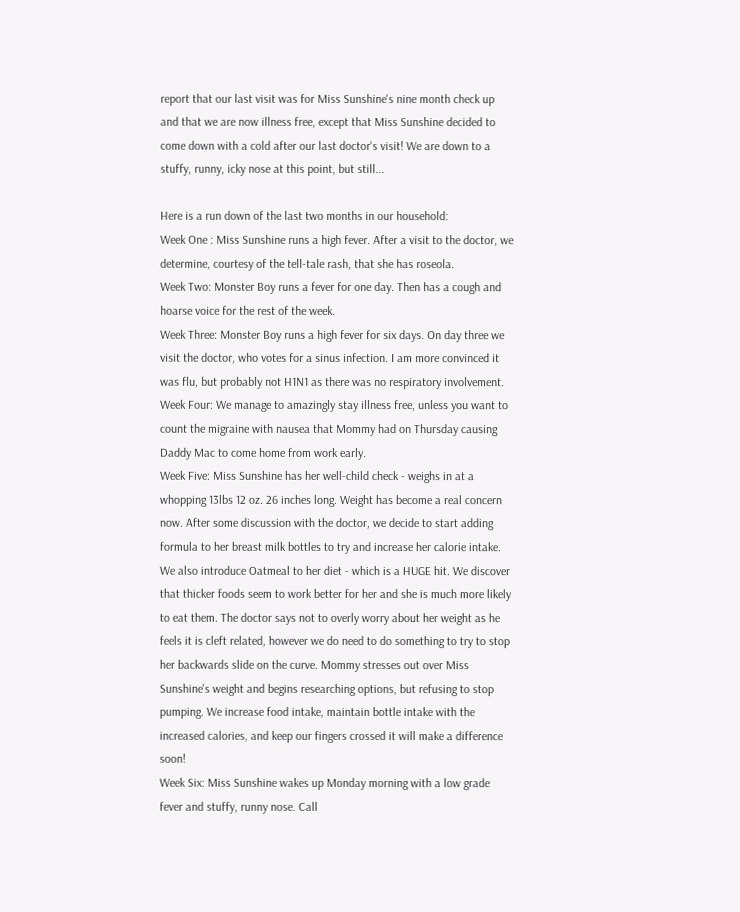report that our last visit was for Miss Sunshine's nine month check up and that we are now illness free, except that Miss Sunshine decided to come down with a cold after our last doctor's visit! We are down to a stuffy, runny, icky nose at this point, but still...

Here is a run down of the last two months in our household:
Week One : Miss Sunshine runs a high fever. After a visit to the doctor, we determine, courtesy of the tell-tale rash, that she has roseola.
Week Two: Monster Boy runs a fever for one day. Then has a cough and hoarse voice for the rest of the week.
Week Three: Monster Boy runs a high fever for six days. On day three we visit the doctor, who votes for a sinus infection. I am more convinced it was flu, but probably not H1N1 as there was no respiratory involvement.
Week Four: We manage to amazingly stay illness free, unless you want to count the migraine with nausea that Mommy had on Thursday causing Daddy Mac to come home from work early.
Week Five: Miss Sunshine has her well-child check - weighs in at a whopping 13lbs 12 oz. 26 inches long. Weight has become a real concern now. After some discussion with the doctor, we decide to start adding formula to her breast milk bottles to try and increase her calorie intake. We also introduce Oatmeal to her diet - which is a HUGE hit. We discover that thicker foods seem to work better for her and she is much more likely to eat them. The doctor says not to overly worry about her weight as he feels it is cleft related, however we do need to do something to try to stop her backwards slide on the curve. Mommy stresses out over Miss Sunshine's weight and begins researching options, but refusing to stop pumping. We increase food intake, maintain bottle intake with the increased calories, and keep our fingers crossed it will make a difference soon!
Week Six: Miss Sunshine wakes up Monday morning with a low grade fever and stuffy, runny nose. Call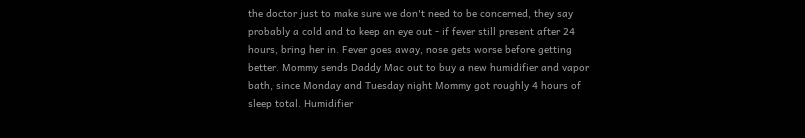the doctor just to make sure we don't need to be concerned, they say probably a cold and to keep an eye out - if fever still present after 24 hours, bring her in. Fever goes away, nose gets worse before getting better. Mommy sends Daddy Mac out to buy a new humidifier and vapor bath, since Monday and Tuesday night Mommy got roughly 4 hours of sleep total. Humidifier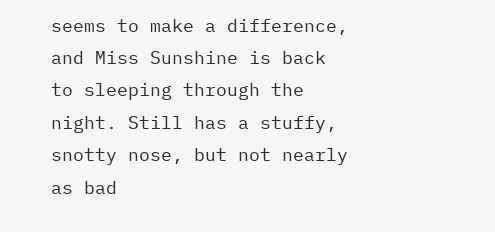seems to make a difference, and Miss Sunshine is back to sleeping through the night. Still has a stuffy, snotty nose, but not nearly as bad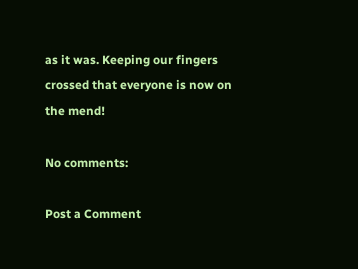as it was. Keeping our fingers crossed that everyone is now on the mend!

No comments:

Post a Comment